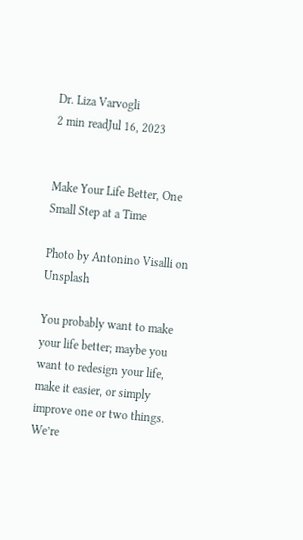Dr. Liza Varvogli
2 min readJul 16, 2023


Make Your Life Better, One Small Step at a Time

Photo by Antonino Visalli on Unsplash

You probably want to make your life better; maybe you want to redesign your life, make it easier, or simply improve one or two things. We’re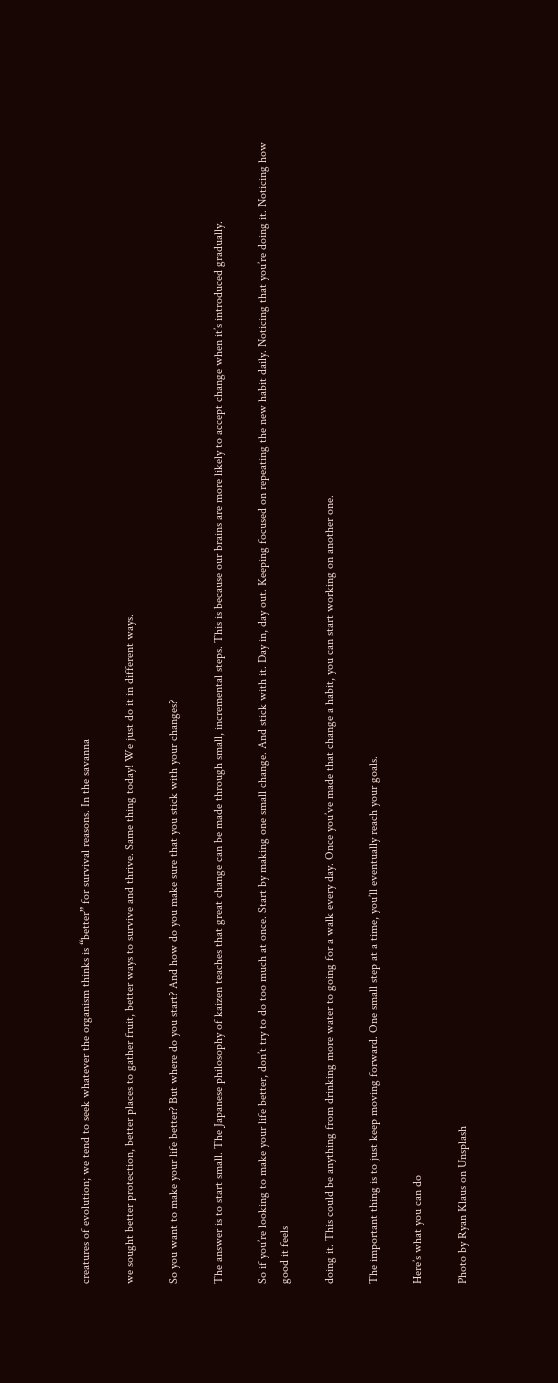creatures of evolution; we tend to seek whatever the organism thinks is “better” for survival reasons. In the savanna

we sought better protection, better places to gather fruit, better ways to survive and thrive. Same thing today! We just do it in different ways.

So you want to make your life better? But where do you start? And how do you make sure that you stick with your changes?

The answer is to start small. The Japanese philosophy of kaizen teaches that great change can be made through small, incremental steps. This is because our brains are more likely to accept change when it’s introduced gradually.

So if you’re looking to make your life better, don’t try to do too much at once. Start by making one small change. And stick with it. Day in, day out. Keeping focused on repeating the new habit daily. Noticing that you’re doing it. Noticing how good it feels

doing it. This could be anything from drinking more water to going for a walk every day. Once you’ve made that change a habit, you can start working on another one.

The important thing is to just keep moving forward. One small step at a time, you’ll eventually reach your goals.

Here’s what you can do

Photo by Ryan Klaus on Unsplash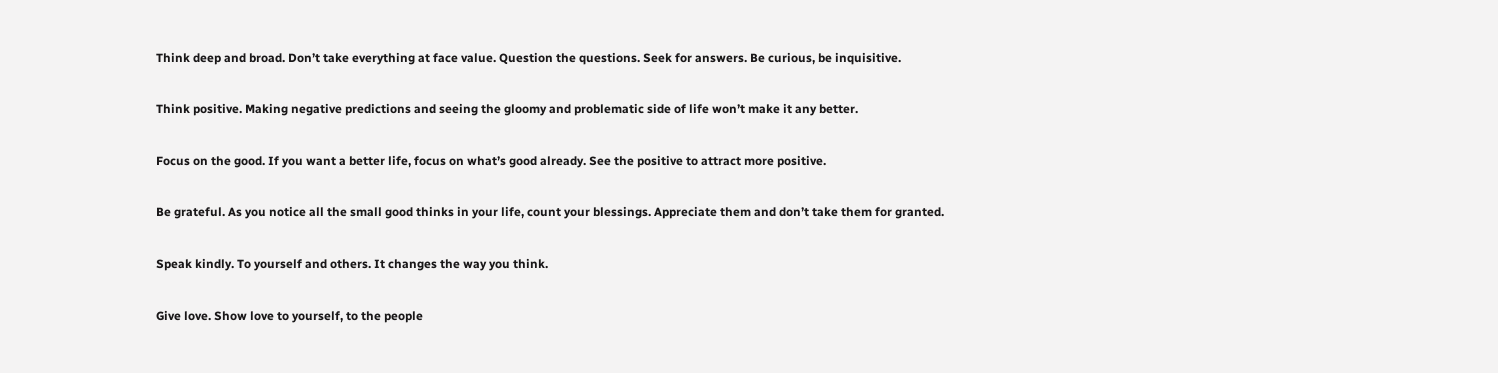Think deep and broad. Don’t take everything at face value. Question the questions. Seek for answers. Be curious, be inquisitive.

Think positive. Making negative predictions and seeing the gloomy and problematic side of life won’t make it any better.

Focus on the good. If you want a better life, focus on what’s good already. See the positive to attract more positive.

Be grateful. As you notice all the small good thinks in your life, count your blessings. Appreciate them and don’t take them for granted.

Speak kindly. To yourself and others. It changes the way you think.

Give love. Show love to yourself, to the people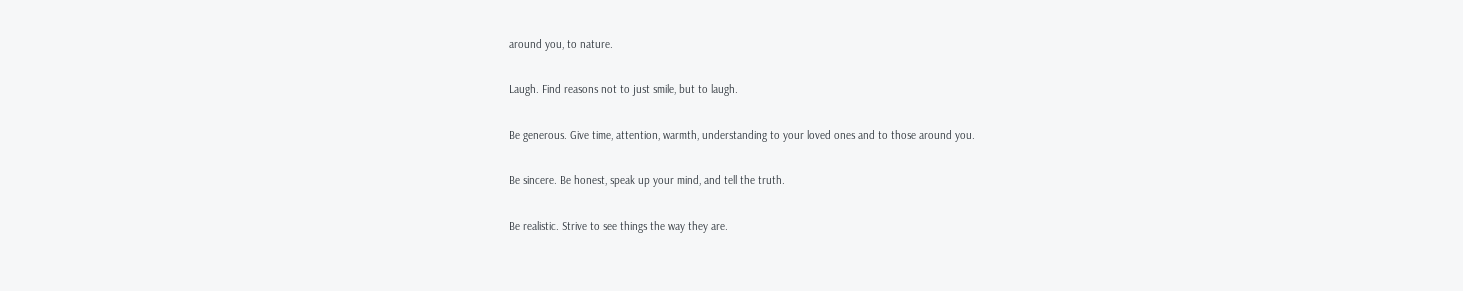around you, to nature.

Laugh. Find reasons not to just smile, but to laugh.

Be generous. Give time, attention, warmth, understanding to your loved ones and to those around you.

Be sincere. Be honest, speak up your mind, and tell the truth.

Be realistic. Strive to see things the way they are.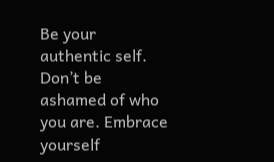Be your authentic self. Don’t be ashamed of who you are. Embrace yourself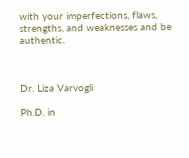with your imperfections, flaws, strengths, and weaknesses and be authentic.



Dr. Liza Varvogli

Ph.D. in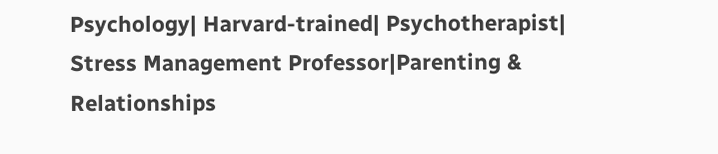Psychology| Harvard-trained| Psychotherapist| Stress Management Professor|Parenting & Relationships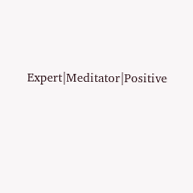Expert|Meditator|Positive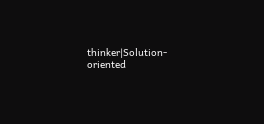thinker|Solution-oriented